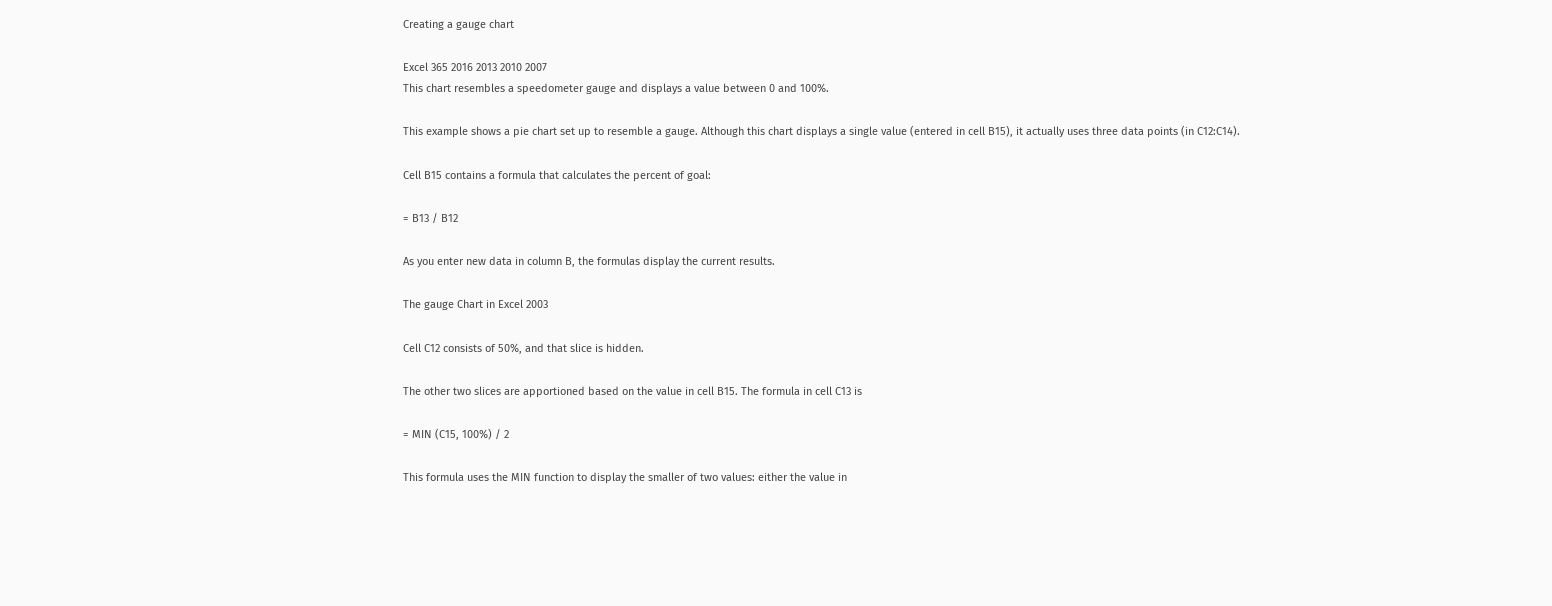Creating a gauge chart

Excel 365 2016 2013 2010 2007
This chart resembles a speedometer gauge and displays a value between 0 and 100%.

This example shows a pie chart set up to resemble a gauge. Although this chart displays a single value (entered in cell B15), it actually uses three data points (in C12:C14).

Cell B15 contains a formula that calculates the percent of goal:

= B13 / B12

As you enter new data in column B, the formulas display the current results.

The gauge Chart in Excel 2003

Cell C12 consists of 50%, and that slice is hidden.

The other two slices are apportioned based on the value in cell B15. The formula in cell C13 is

= MIN (C15, 100%) / 2

This formula uses the MIN function to display the smaller of two values: either the value in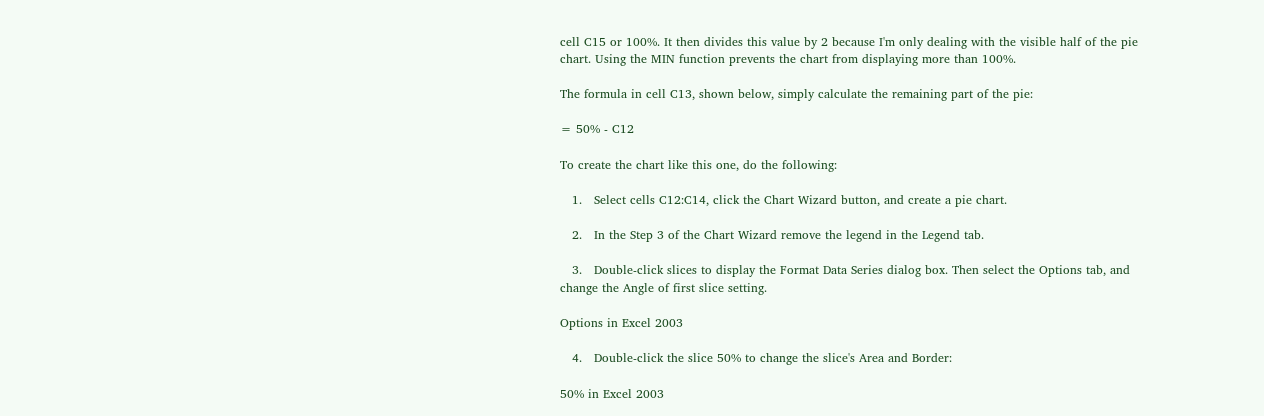cell C15 or 100%. It then divides this value by 2 because I'm only dealing with the visible half of the pie chart. Using the MIN function prevents the chart from displaying more than 100%.

The formula in cell C13, shown below, simply calculate the remaining part of the pie:

= 50% - C12

To create the chart like this one, do the following:

   1.   Select cells C12:C14, click the Chart Wizard button, and create a pie chart.

   2.   In the Step 3 of the Chart Wizard remove the legend in the Legend tab.

   3.   Double-click slices to display the Format Data Series dialog box. Then select the Options tab, and change the Angle of first slice setting.

Options in Excel 2003

   4.   Double-click the slice 50% to change the slice's Area and Border:

50% in Excel 2003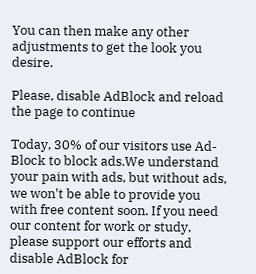You can then make any other adjustments to get the look you desire.

Please, disable AdBlock and reload the page to continue

Today, 30% of our visitors use Ad-Block to block ads.We understand your pain with ads, but without ads, we won't be able to provide you with free content soon. If you need our content for work or study, please support our efforts and disable AdBlock for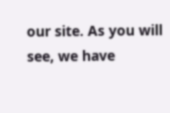our site. As you will see, we have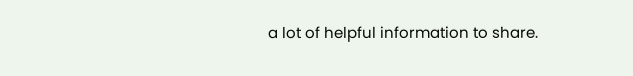a lot of helpful information to share.